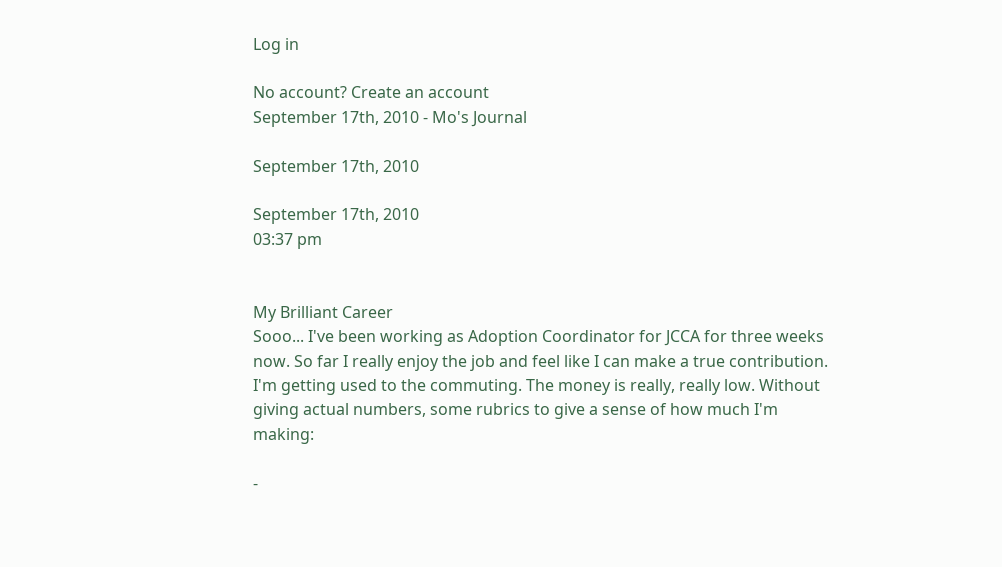Log in

No account? Create an account
September 17th, 2010 - Mo's Journal

September 17th, 2010

September 17th, 2010
03:37 pm


My Brilliant Career
Sooo... I've been working as Adoption Coordinator for JCCA for three weeks now. So far I really enjoy the job and feel like I can make a true contribution. I'm getting used to the commuting. The money is really, really low. Without giving actual numbers, some rubrics to give a sense of how much I'm making:

-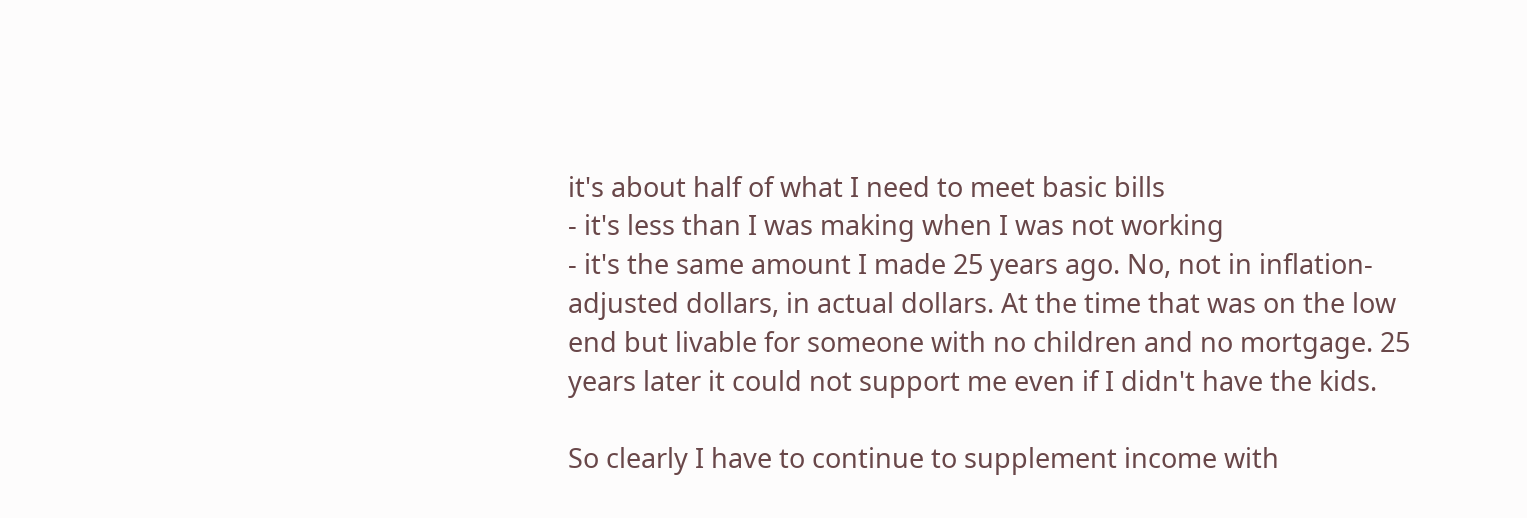it's about half of what I need to meet basic bills
- it's less than I was making when I was not working
- it's the same amount I made 25 years ago. No, not in inflation-adjusted dollars, in actual dollars. At the time that was on the low end but livable for someone with no children and no mortgage. 25 years later it could not support me even if I didn't have the kids.

So clearly I have to continue to supplement income with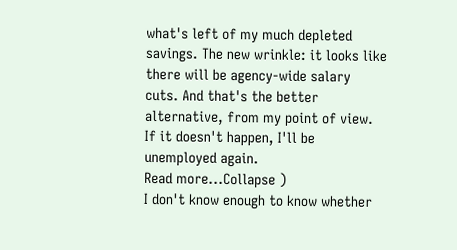what's left of my much depleted savings. The new wrinkle: it looks like there will be agency-wide salary cuts. And that's the better alternative, from my point of view. If it doesn't happen, I'll be unemployed again.
Read more...Collapse )
I don't know enough to know whether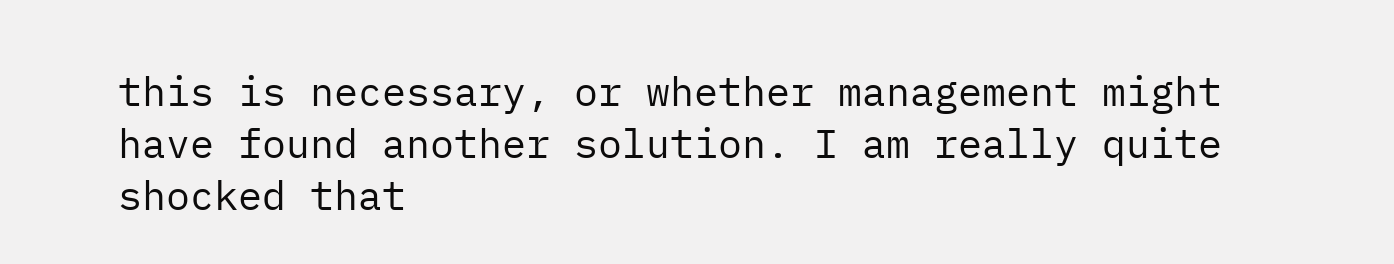this is necessary, or whether management might have found another solution. I am really quite shocked that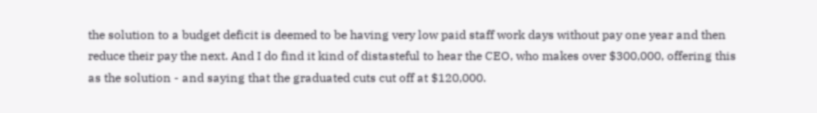the solution to a budget deficit is deemed to be having very low paid staff work days without pay one year and then reduce their pay the next. And I do find it kind of distasteful to hear the CEO, who makes over $300,000, offering this as the solution - and saying that the graduated cuts cut off at $120,000.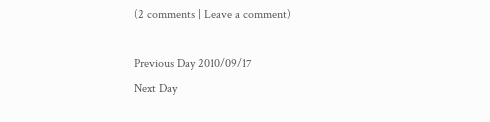(2 comments | Leave a comment)

Previous Day 2010/09/17
Next Day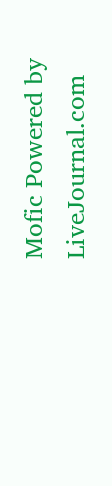Mofic Powered by LiveJournal.com